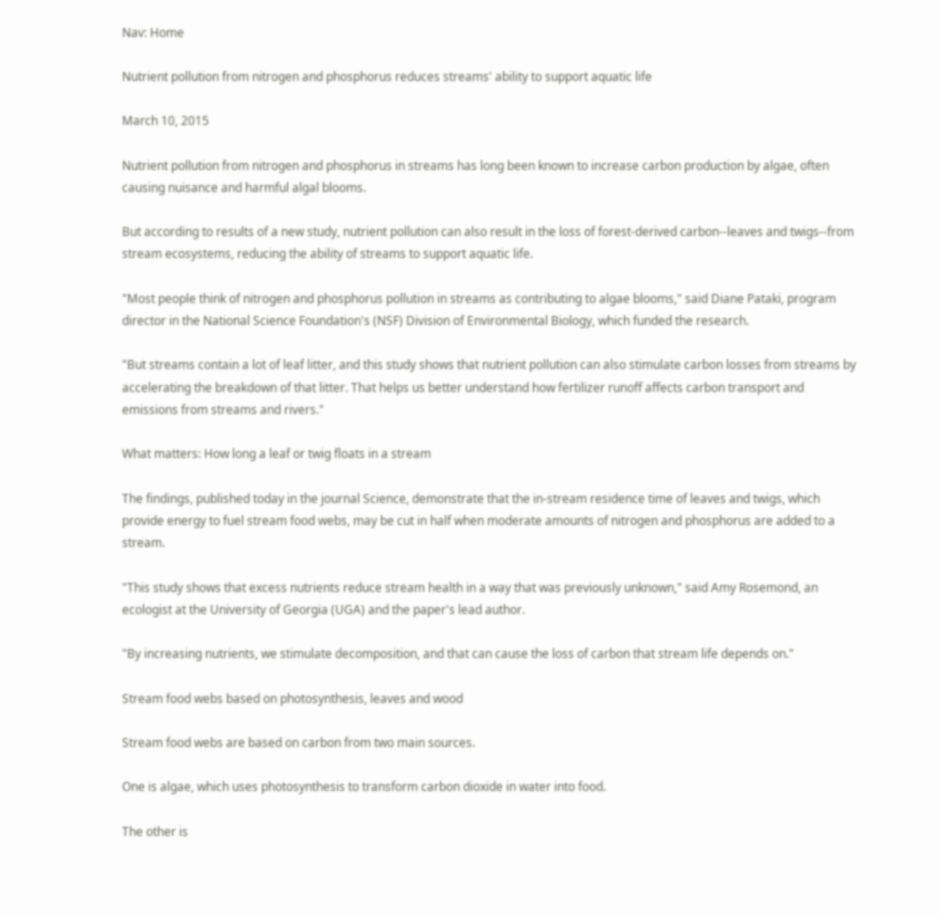Nav: Home

Nutrient pollution from nitrogen and phosphorus reduces streams' ability to support aquatic life

March 10, 2015

Nutrient pollution from nitrogen and phosphorus in streams has long been known to increase carbon production by algae, often causing nuisance and harmful algal blooms.

But according to results of a new study, nutrient pollution can also result in the loss of forest-derived carbon--leaves and twigs--from stream ecosystems, reducing the ability of streams to support aquatic life.

"Most people think of nitrogen and phosphorus pollution in streams as contributing to algae blooms," said Diane Pataki, program director in the National Science Foundation's (NSF) Division of Environmental Biology, which funded the research.

"But streams contain a lot of leaf litter, and this study shows that nutrient pollution can also stimulate carbon losses from streams by accelerating the breakdown of that litter. That helps us better understand how fertilizer runoff affects carbon transport and emissions from streams and rivers."

What matters: How long a leaf or twig floats in a stream

The findings, published today in the journal Science, demonstrate that the in-stream residence time of leaves and twigs, which provide energy to fuel stream food webs, may be cut in half when moderate amounts of nitrogen and phosphorus are added to a stream.

"This study shows that excess nutrients reduce stream health in a way that was previously unknown," said Amy Rosemond, an ecologist at the University of Georgia (UGA) and the paper's lead author.

"By increasing nutrients, we stimulate decomposition, and that can cause the loss of carbon that stream life depends on."

Stream food webs based on photosynthesis, leaves and wood

Stream food webs are based on carbon from two main sources.

One is algae, which uses photosynthesis to transform carbon dioxide in water into food.

The other is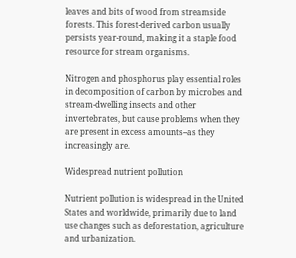leaves and bits of wood from streamside forests. This forest-derived carbon usually persists year-round, making it a staple food resource for stream organisms.

Nitrogen and phosphorus play essential roles in decomposition of carbon by microbes and stream-dwelling insects and other invertebrates, but cause problems when they are present in excess amounts--as they increasingly are.

Widespread nutrient pollution

Nutrient pollution is widespread in the United States and worldwide, primarily due to land use changes such as deforestation, agriculture and urbanization.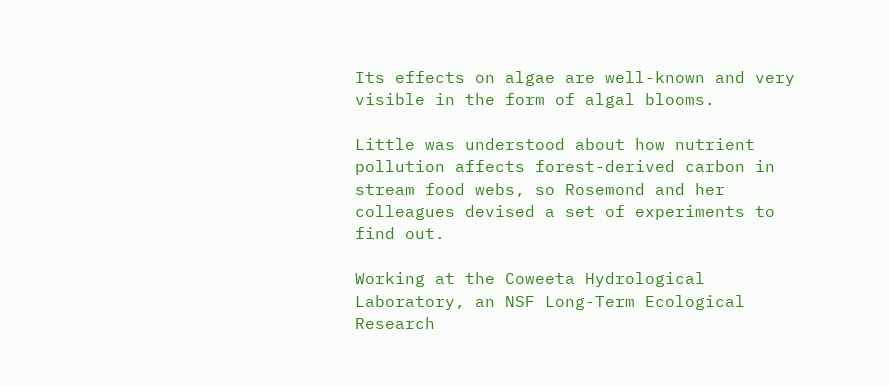Its effects on algae are well-known and very visible in the form of algal blooms.

Little was understood about how nutrient pollution affects forest-derived carbon in stream food webs, so Rosemond and her colleagues devised a set of experiments to find out.

Working at the Coweeta Hydrological Laboratory, an NSF Long-Term Ecological Research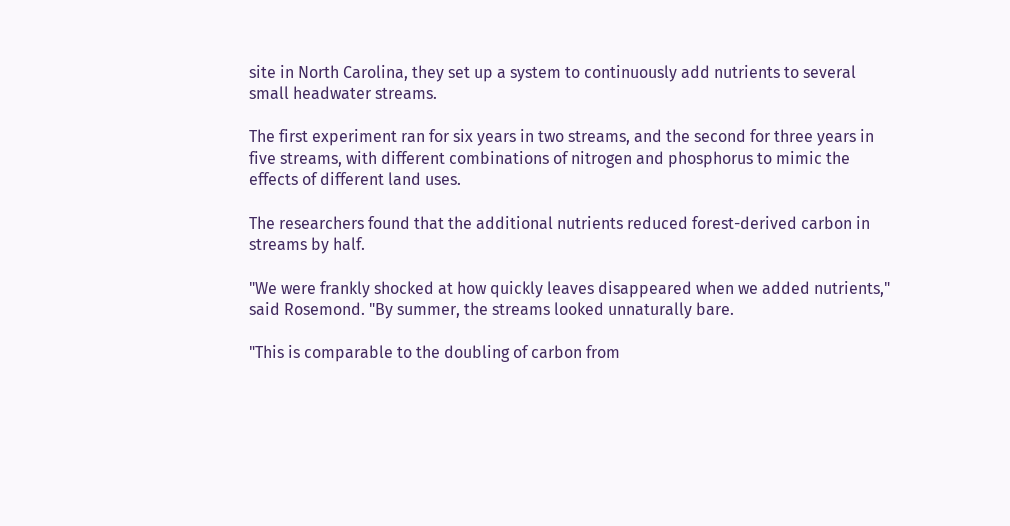site in North Carolina, they set up a system to continuously add nutrients to several small headwater streams.

The first experiment ran for six years in two streams, and the second for three years in five streams, with different combinations of nitrogen and phosphorus to mimic the effects of different land uses.

The researchers found that the additional nutrients reduced forest-derived carbon in streams by half.

"We were frankly shocked at how quickly leaves disappeared when we added nutrients," said Rosemond. "By summer, the streams looked unnaturally bare.

"This is comparable to the doubling of carbon from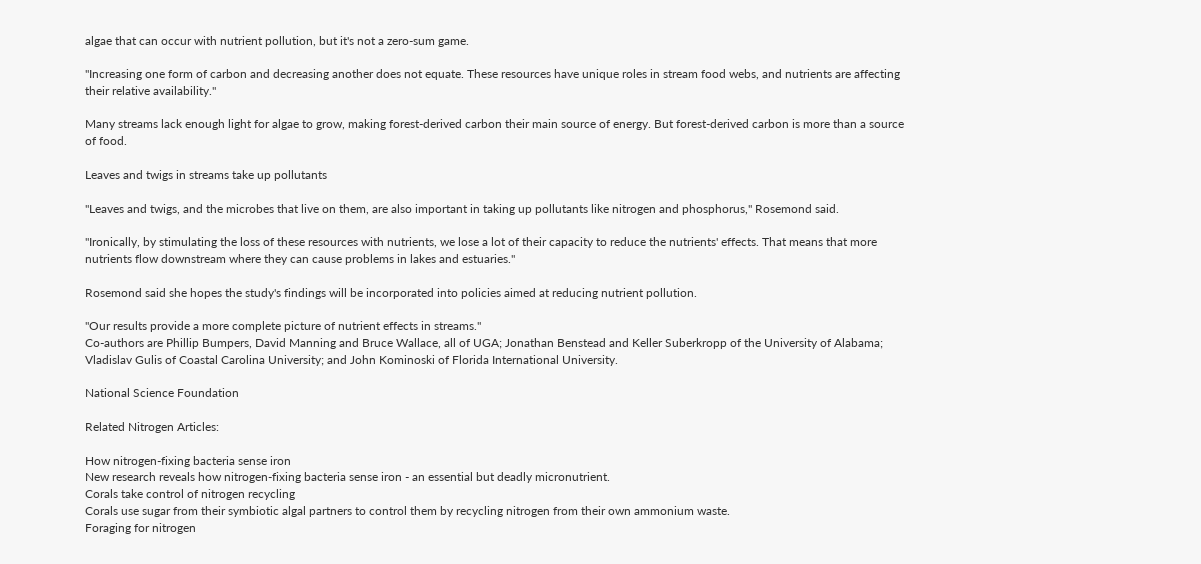algae that can occur with nutrient pollution, but it's not a zero-sum game.

"Increasing one form of carbon and decreasing another does not equate. These resources have unique roles in stream food webs, and nutrients are affecting their relative availability."

Many streams lack enough light for algae to grow, making forest-derived carbon their main source of energy. But forest-derived carbon is more than a source of food.

Leaves and twigs in streams take up pollutants

"Leaves and twigs, and the microbes that live on them, are also important in taking up pollutants like nitrogen and phosphorus," Rosemond said.

"Ironically, by stimulating the loss of these resources with nutrients, we lose a lot of their capacity to reduce the nutrients' effects. That means that more nutrients flow downstream where they can cause problems in lakes and estuaries."

Rosemond said she hopes the study's findings will be incorporated into policies aimed at reducing nutrient pollution.

"Our results provide a more complete picture of nutrient effects in streams."
Co-authors are Phillip Bumpers, David Manning and Bruce Wallace, all of UGA; Jonathan Benstead and Keller Suberkropp of the University of Alabama; Vladislav Gulis of Coastal Carolina University; and John Kominoski of Florida International University.

National Science Foundation

Related Nitrogen Articles:

How nitrogen-fixing bacteria sense iron
New research reveals how nitrogen-fixing bacteria sense iron - an essential but deadly micronutrient.
Corals take control of nitrogen recycling
Corals use sugar from their symbiotic algal partners to control them by recycling nitrogen from their own ammonium waste.
Foraging for nitrogen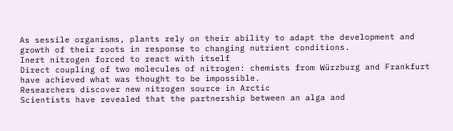As sessile organisms, plants rely on their ability to adapt the development and growth of their roots in response to changing nutrient conditions.
Inert nitrogen forced to react with itself
Direct coupling of two molecules of nitrogen: chemists from Würzburg and Frankfurt have achieved what was thought to be impossible.
Researchers discover new nitrogen source in Arctic
Scientists have revealed that the partnership between an alga and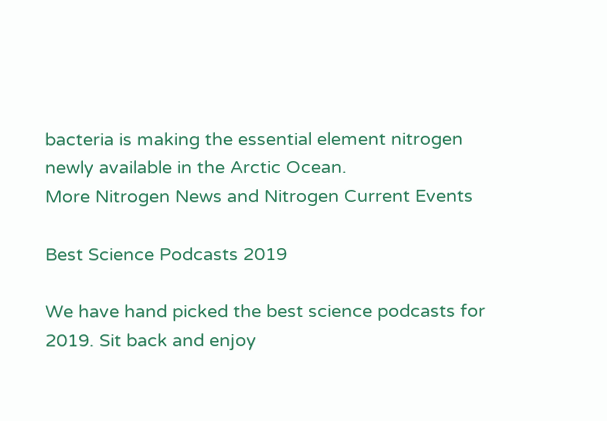bacteria is making the essential element nitrogen newly available in the Arctic Ocean.
More Nitrogen News and Nitrogen Current Events

Best Science Podcasts 2019

We have hand picked the best science podcasts for 2019. Sit back and enjoy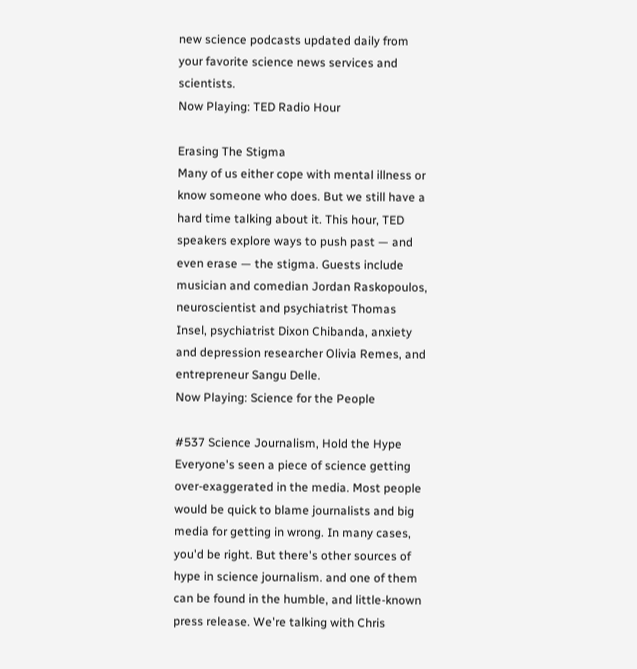new science podcasts updated daily from your favorite science news services and scientists.
Now Playing: TED Radio Hour

Erasing The Stigma
Many of us either cope with mental illness or know someone who does. But we still have a hard time talking about it. This hour, TED speakers explore ways to push past — and even erase — the stigma. Guests include musician and comedian Jordan Raskopoulos, neuroscientist and psychiatrist Thomas Insel, psychiatrist Dixon Chibanda, anxiety and depression researcher Olivia Remes, and entrepreneur Sangu Delle.
Now Playing: Science for the People

#537 Science Journalism, Hold the Hype
Everyone's seen a piece of science getting over-exaggerated in the media. Most people would be quick to blame journalists and big media for getting in wrong. In many cases, you'd be right. But there's other sources of hype in science journalism. and one of them can be found in the humble, and little-known press release. We're talking with Chris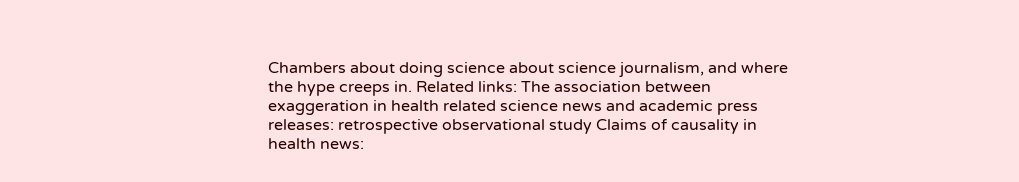Chambers about doing science about science journalism, and where the hype creeps in. Related links: The association between exaggeration in health related science news and academic press releases: retrospective observational study Claims of causality in health news: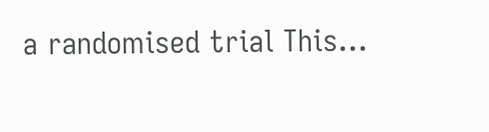a randomised trial This...